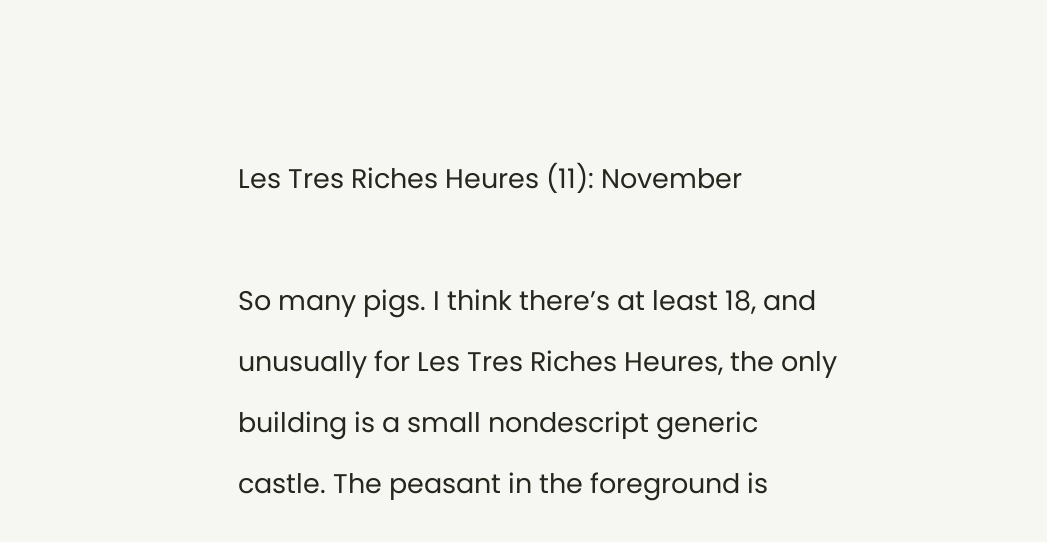Les Tres Riches Heures (11): November

So many pigs. I think there’s at least 18, and unusually for Les Tres Riches Heures, the only building is a small nondescript generic castle. The peasant in the foreground is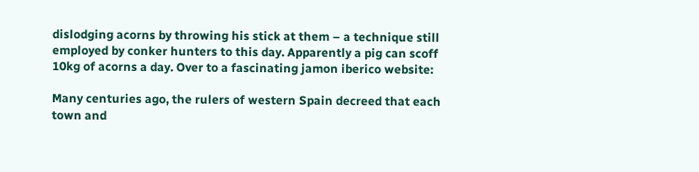dislodging acorns by throwing his stick at them – a technique still employed by conker hunters to this day. Apparently a pig can scoff 10kg of acorns a day. Over to a fascinating jamon iberico website:

Many centuries ago, the rulers of western Spain decreed that each town and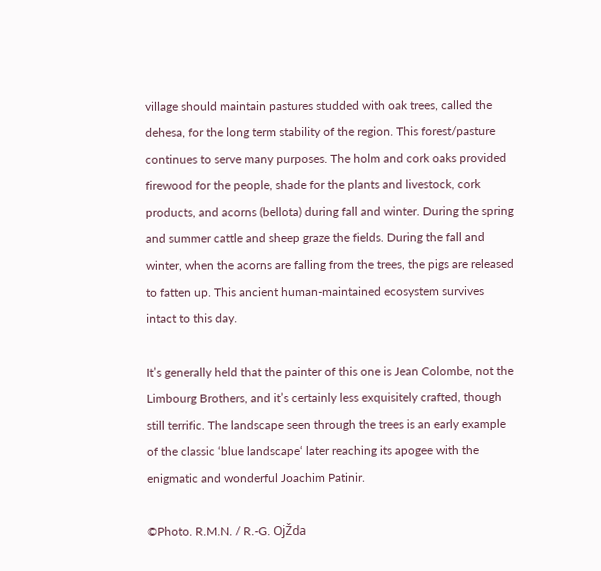village should maintain pastures studded with oak trees, called the dehesa, for the long term stability of the region. This forest/pasture continues to serve many purposes. The holm and cork oaks provided firewood for the people, shade for the plants and livestock, cork products, and acorns (bellota) during fall and winter. During the spring and summer cattle and sheep graze the fields. During the fall and winter, when the acorns are falling from the trees, the pigs are released to fatten up. This ancient human-maintained ecosystem survives intact to this day.

It’s generally held that the painter of this one is Jean Colombe, not the Limbourg Brothers, and it’s certainly less exquisitely crafted, though still terrific. The landscape seen through the trees is an early example of the classic ‘blue landscape‘ later reaching its apogee with the enigmatic and wonderful Joachim Patinir.

©Photo. R.M.N. / R.-G. OjŽda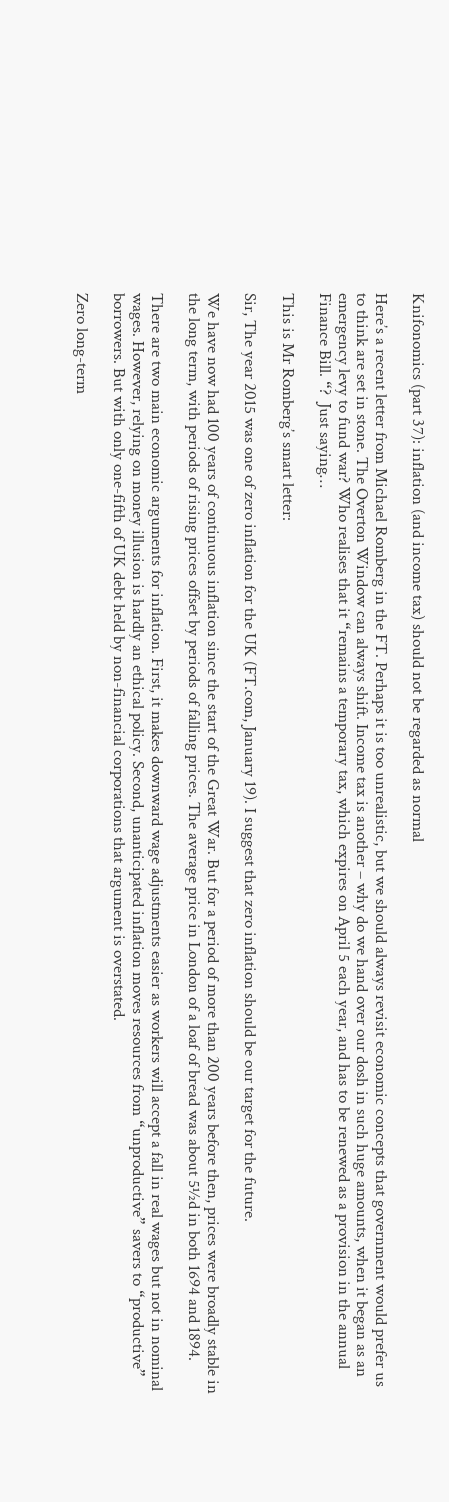Knifonomics (part 37): inflation (and income tax) should not be regarded as normal

Here’s a recent letter from Michael Romberg in the FT. Perhaps it is too unrealistic, but we should always revisit economic concepts that government would prefer us to think are set in stone. The Overton Window can always shift. Income tax is another – why do we hand over our dosh in such huge amounts, when it began as an emergency levy to fund war? Who realises that it “remains a temporary tax, which expires on April 5 each year, and has to be renewed as a provision in the annual Finance Bill. “?  Just saying…

This is Mr Romberg’s smart letter:

Sir, The year 2015 was one of zero inflation for the UK (FT.com, January 19). I suggest that zero inflation should be our target for the future.

We have now had 100 years of continuous inflation since the start of the Great War. But for a period of more than 200 years before then, prices were broadly stable in the long term, with periods of rising prices offset by periods of falling prices. The average price in London of a loaf of bread was about 5½d in both 1694 and 1894.

There are two main economic arguments for inflation. First, it makes downward wage adjustments easier as workers will accept a fall in real wages but not in nominal wages. However, relying on money illusion is hardly an ethical policy. Second, unanticipated inflation moves resources from “unproductive” savers to “productive” borrowers. But with only one-fifth of UK debt held by non-financial corporations that argument is overstated.

Zero long-term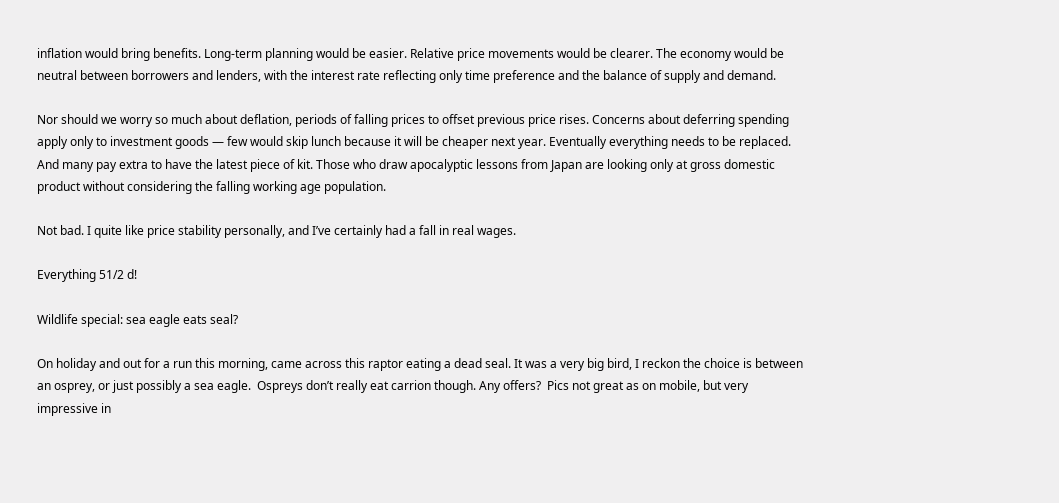inflation would bring benefits. Long-term planning would be easier. Relative price movements would be clearer. The economy would be neutral between borrowers and lenders, with the interest rate reflecting only time preference and the balance of supply and demand.

Nor should we worry so much about deflation, periods of falling prices to offset previous price rises. Concerns about deferring spending apply only to investment goods — few would skip lunch because it will be cheaper next year. Eventually everything needs to be replaced. And many pay extra to have the latest piece of kit. Those who draw apocalyptic lessons from Japan are looking only at gross domestic product without considering the falling working age population.

Not bad. I quite like price stability personally, and I’ve certainly had a fall in real wages.

Everything 51/2 d!

Wildlife special: sea eagle eats seal?

On holiday and out for a run this morning, came across this raptor eating a dead seal. It was a very big bird, I reckon the choice is between an osprey, or just possibly a sea eagle.  Ospreys don’t really eat carrion though. Any offers?  Pics not great as on mobile, but very impressive in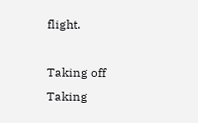flight.

Taking off
Taking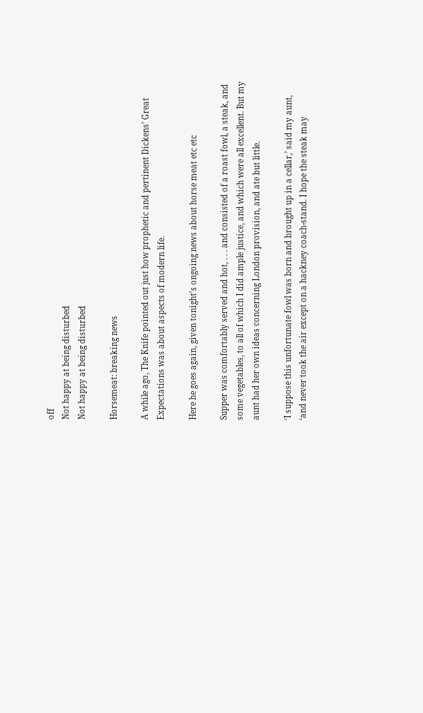off
Not happy at being disturbed
Not happy at being disturbed

Horsemeat: breaking news

A while ago, The Knife pointed out just how prophetic and pertinent Dickens’ Great Expectations was about aspects of modern life.

Here he goes again, given tonight’s ongoing news about horse meat etc etc

Supper was comfortably served and hot, . . . and consisted of a roast fowl, a steak, and some vegetables, to all of which I did ample justice, and which were all excellent. But my aunt had her own ideas concerning London provision, and ate but little.

‘I suppose this unfortunate fowl was born and brought up in a cellar,’ said my aunt, ‘and never took the air except on a hackney coach-stand. I hope the steak may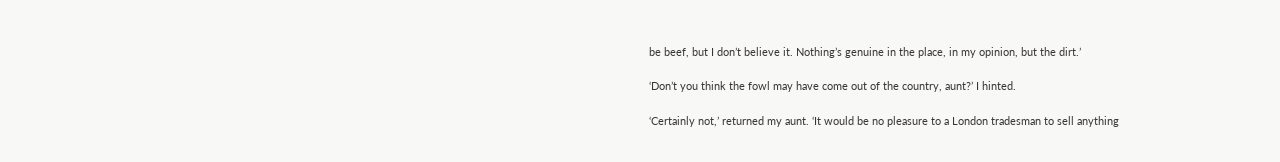be beef, but I don’t believe it. Nothing’s genuine in the place, in my opinion, but the dirt.’

‘Don’t you think the fowl may have come out of the country, aunt?’ I hinted.

‘Certainly not,’ returned my aunt. ‘It would be no pleasure to a London tradesman to sell anything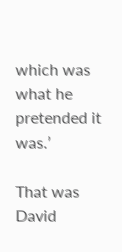which was what he pretended it was.’

That was David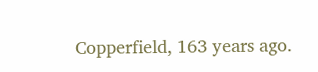Copperfield, 163 years ago.